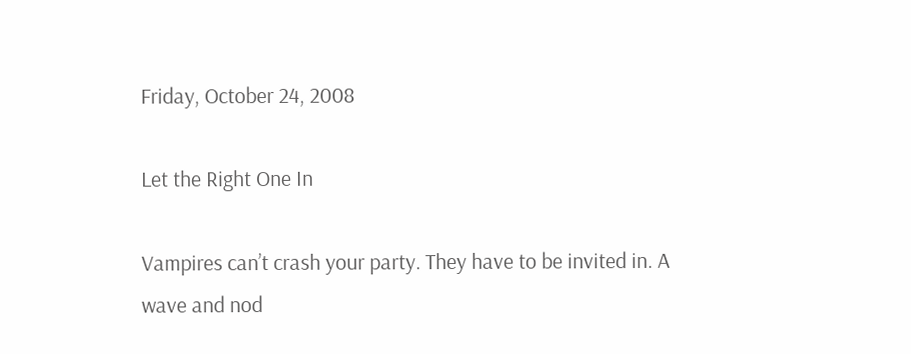Friday, October 24, 2008

Let the Right One In

Vampires can’t crash your party. They have to be invited in. A wave and nod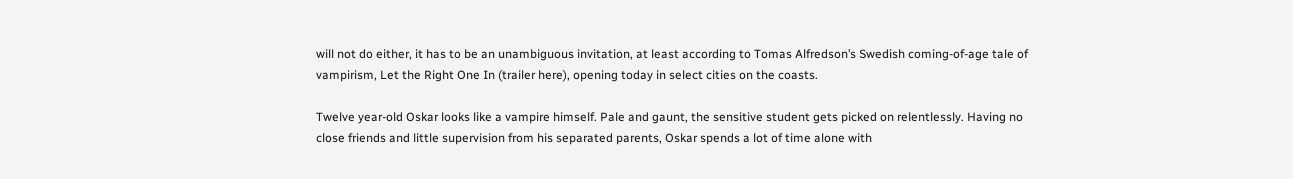will not do either, it has to be an unambiguous invitation, at least according to Tomas Alfredson’s Swedish coming-of-age tale of vampirism, Let the Right One In (trailer here), opening today in select cities on the coasts.

Twelve year-old Oskar looks like a vampire himself. Pale and gaunt, the sensitive student gets picked on relentlessly. Having no close friends and little supervision from his separated parents, Oskar spends a lot of time alone with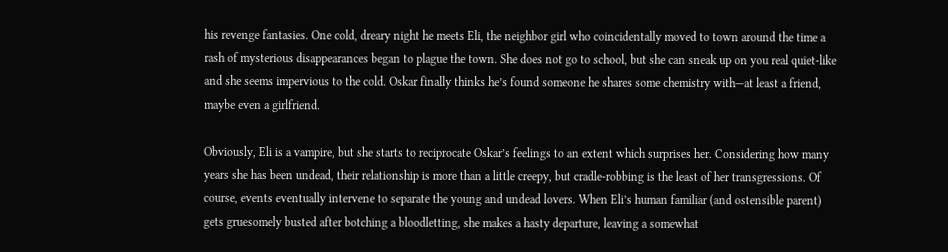his revenge fantasies. One cold, dreary night he meets Eli, the neighbor girl who coincidentally moved to town around the time a rash of mysterious disappearances began to plague the town. She does not go to school, but she can sneak up on you real quiet-like and she seems impervious to the cold. Oskar finally thinks he’s found someone he shares some chemistry with—at least a friend, maybe even a girlfriend.

Obviously, Eli is a vampire, but she starts to reciprocate Oskar’s feelings to an extent which surprises her. Considering how many years she has been undead, their relationship is more than a little creepy, but cradle-robbing is the least of her transgressions. Of course, events eventually intervene to separate the young and undead lovers. When Eli’s human familiar (and ostensible parent) gets gruesomely busted after botching a bloodletting, she makes a hasty departure, leaving a somewhat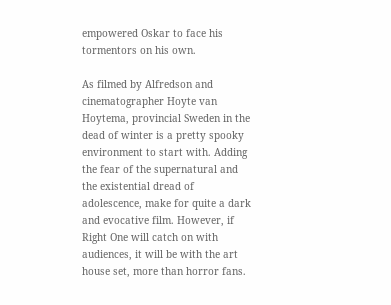empowered Oskar to face his tormentors on his own.

As filmed by Alfredson and cinematographer Hoyte van Hoytema, provincial Sweden in the dead of winter is a pretty spooky environment to start with. Adding the fear of the supernatural and the existential dread of adolescence, make for quite a dark and evocative film. However, if Right One will catch on with audiences, it will be with the art house set, more than horror fans.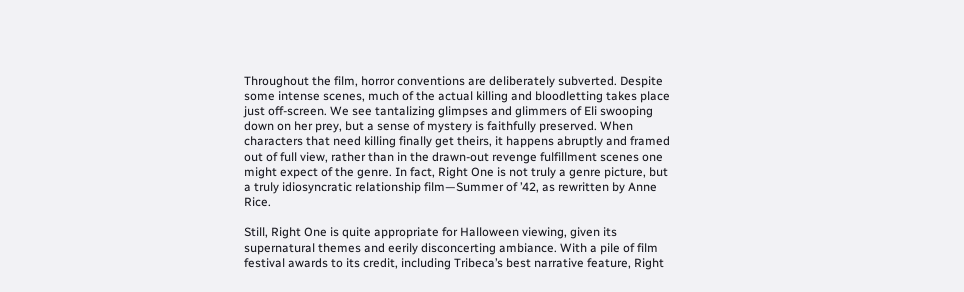Throughout the film, horror conventions are deliberately subverted. Despite some intense scenes, much of the actual killing and bloodletting takes place just off-screen. We see tantalizing glimpses and glimmers of Eli swooping down on her prey, but a sense of mystery is faithfully preserved. When characters that need killing finally get theirs, it happens abruptly and framed out of full view, rather than in the drawn-out revenge fulfillment scenes one might expect of the genre. In fact, Right One is not truly a genre picture, but a truly idiosyncratic relationship film—Summer of ’42, as rewritten by Anne Rice.

Still, Right One is quite appropriate for Halloween viewing, given its supernatural themes and eerily disconcerting ambiance. With a pile of film festival awards to its credit, including Tribeca’s best narrative feature, Right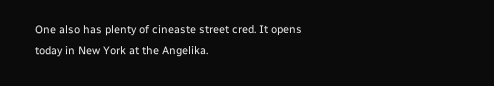One also has plenty of cineaste street cred. It opens today in New York at the Angelika.